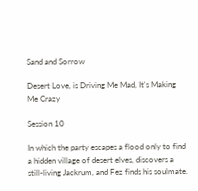Sand and Sorrow

Desert Love, is Driving Me Mad, It's Making Me Crazy

Session 10

In which the party escapes a flood only to find a hidden village of desert elves, discovers a still-living Jackrum, and Fez finds his soulmate.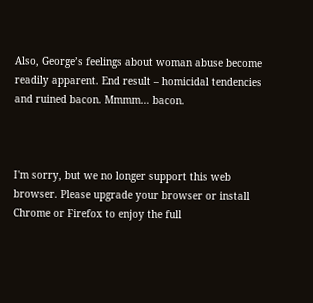Also, George’s feelings about woman abuse become readily apparent. End result – homicidal tendencies and ruined bacon. Mmmm… bacon.



I'm sorry, but we no longer support this web browser. Please upgrade your browser or install Chrome or Firefox to enjoy the full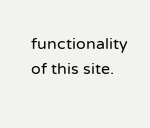functionality of this site.